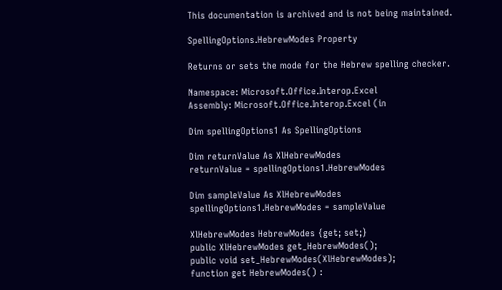This documentation is archived and is not being maintained.

SpellingOptions.HebrewModes Property

Returns or sets the mode for the Hebrew spelling checker.

Namespace: Microsoft.Office.Interop.Excel
Assembly: Microsoft.Office.Interop.Excel (in

Dim spellingOptions1 As SpellingOptions

Dim returnValue As XlHebrewModes
returnValue = spellingOptions1.HebrewModes

Dim sampleValue As XlHebrewModes
spellingOptions1.HebrewModes = sampleValue

XlHebrewModes HebrewModes {get; set;}
public XlHebrewModes get_HebrewModes();
public void set_HebrewModes(XlHebrewModes);
function get HebrewModes() :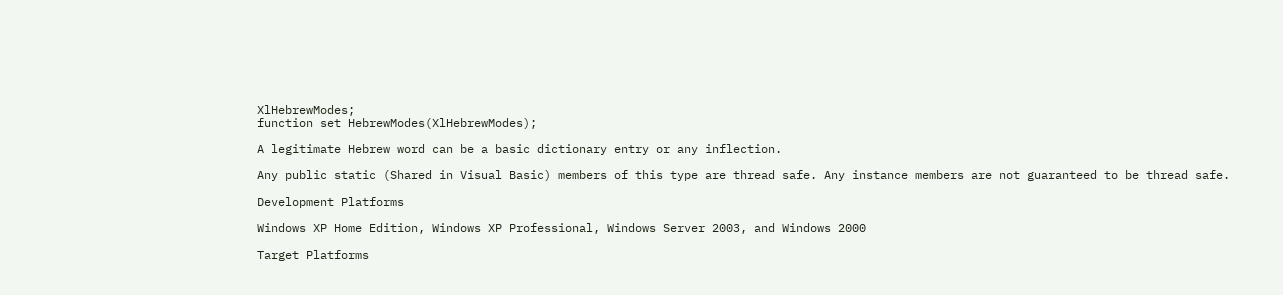XlHebrewModes;
function set HebrewModes(XlHebrewModes);

A legitimate Hebrew word can be a basic dictionary entry or any inflection.

Any public static (Shared in Visual Basic) members of this type are thread safe. Any instance members are not guaranteed to be thread safe.

Development Platforms

Windows XP Home Edition, Windows XP Professional, Windows Server 2003, and Windows 2000

Target Platforms